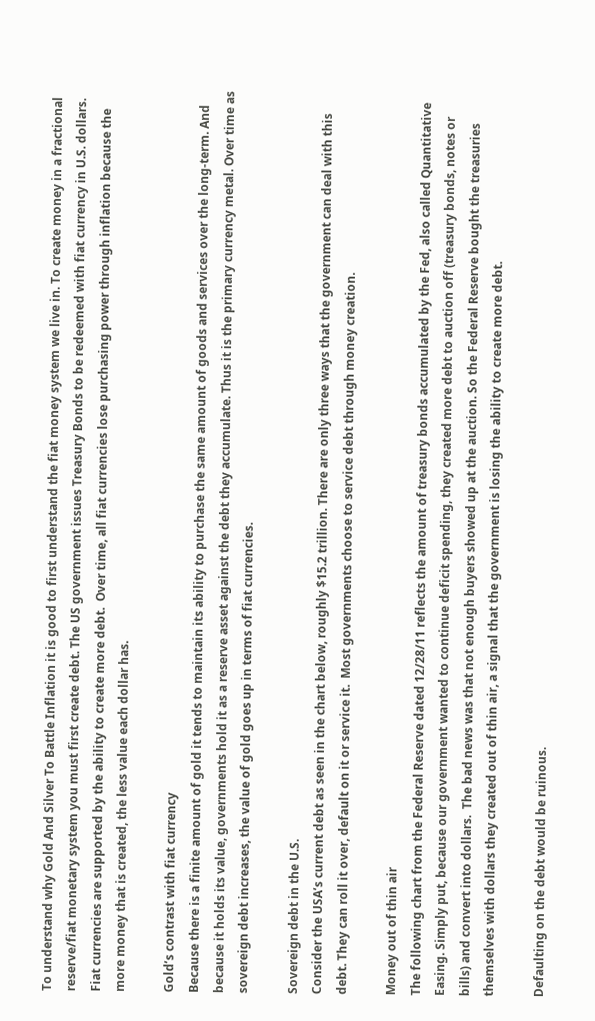To understand why Gold And Silver To Battle Inflation it is good to first understand the fiat money system we live in. To create money in a fractional reserve/fiat monetary system you must first create debt. The US government issues Treasury Bonds to be redeemed with fiat currency in U.S. dollars. Fiat currencies are supported by the ability to create more debt.  Over time, all fiat currencies lose purchasing power through inflation because the more money that is created, the less value each dollar has.

Gold’s contrast with fiat currency
Because there is a finite amount of gold it tends to maintain its ability to purchase the same amount of goods and services over the long-term. And because it holds its value, governments hold it as a reserve asset against the debt they accumulate. Thus it is the primary currency metal. Over time as sovereign debt increases, the value of gold goes up in terms of fiat currencies.

Sovereign debt in the U.S.
Consider the USA’s current debt as seen in the chart below, roughly $15.2 trillion. There are only three ways that the government can deal with this debt. They can roll it over, default on it or service it.  Most governments choose to service debt through money creation.

Money out of thin air
The following chart from the Federal Reserve dated 12/28/11 reflects the amount of treasury bonds accumulated by the Fed, also called Quantitative Easing. Simply put, because our government wanted to continue deficit spending, they created more debt to auction off (treasury bonds, notes or bills) and convert into dollars.  The bad news was that not enough buyers showed up at the auction. So the Federal Reserve bought the treasuries themselves with dollars they created out of thin air, a signal that the government is losing the ability to create more debt.

Defaulting on the debt would be ruinous.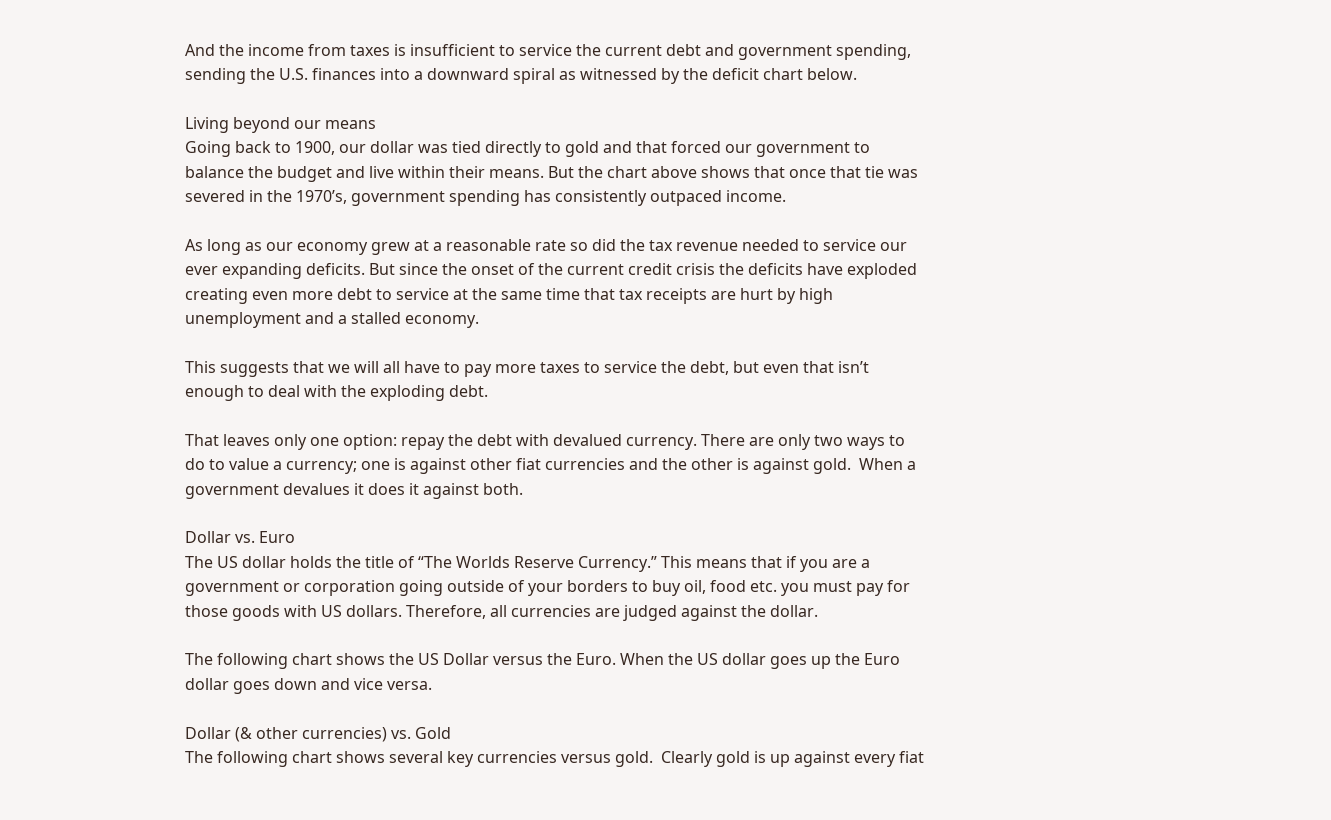And the income from taxes is insufficient to service the current debt and government spending, sending the U.S. finances into a downward spiral as witnessed by the deficit chart below.

Living beyond our means
Going back to 1900, our dollar was tied directly to gold and that forced our government to balance the budget and live within their means. But the chart above shows that once that tie was severed in the 1970’s, government spending has consistently outpaced income.

As long as our economy grew at a reasonable rate so did the tax revenue needed to service our ever expanding deficits. But since the onset of the current credit crisis the deficits have exploded creating even more debt to service at the same time that tax receipts are hurt by high unemployment and a stalled economy.

This suggests that we will all have to pay more taxes to service the debt, but even that isn’t enough to deal with the exploding debt.

That leaves only one option: repay the debt with devalued currency. There are only two ways to do to value a currency; one is against other fiat currencies and the other is against gold.  When a government devalues it does it against both.

Dollar vs. Euro
The US dollar holds the title of “The Worlds Reserve Currency.” This means that if you are a government or corporation going outside of your borders to buy oil, food etc. you must pay for those goods with US dollars. Therefore, all currencies are judged against the dollar.

The following chart shows the US Dollar versus the Euro. When the US dollar goes up the Euro dollar goes down and vice versa.

Dollar (& other currencies) vs. Gold
The following chart shows several key currencies versus gold.  Clearly gold is up against every fiat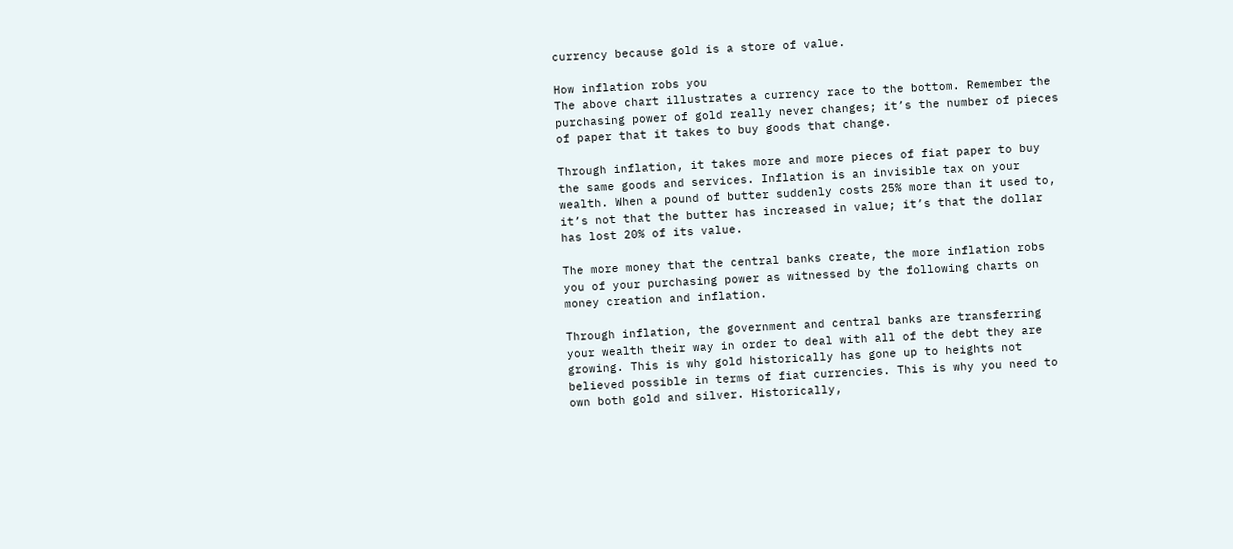currency because gold is a store of value.

How inflation robs you
The above chart illustrates a currency race to the bottom. Remember the purchasing power of gold really never changes; it’s the number of pieces of paper that it takes to buy goods that change.

Through inflation, it takes more and more pieces of fiat paper to buy the same goods and services. Inflation is an invisible tax on your wealth. When a pound of butter suddenly costs 25% more than it used to, it’s not that the butter has increased in value; it’s that the dollar has lost 20% of its value.

The more money that the central banks create, the more inflation robs you of your purchasing power as witnessed by the following charts on money creation and inflation.

Through inflation, the government and central banks are transferring your wealth their way in order to deal with all of the debt they are growing. This is why gold historically has gone up to heights not believed possible in terms of fiat currencies. This is why you need to own both gold and silver. Historically,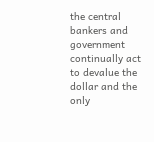the central bankers and government continually act to devalue the dollar and the only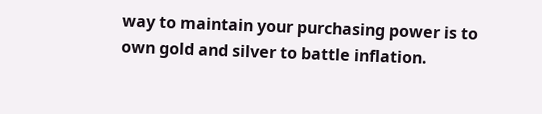way to maintain your purchasing power is to own gold and silver to battle inflation.